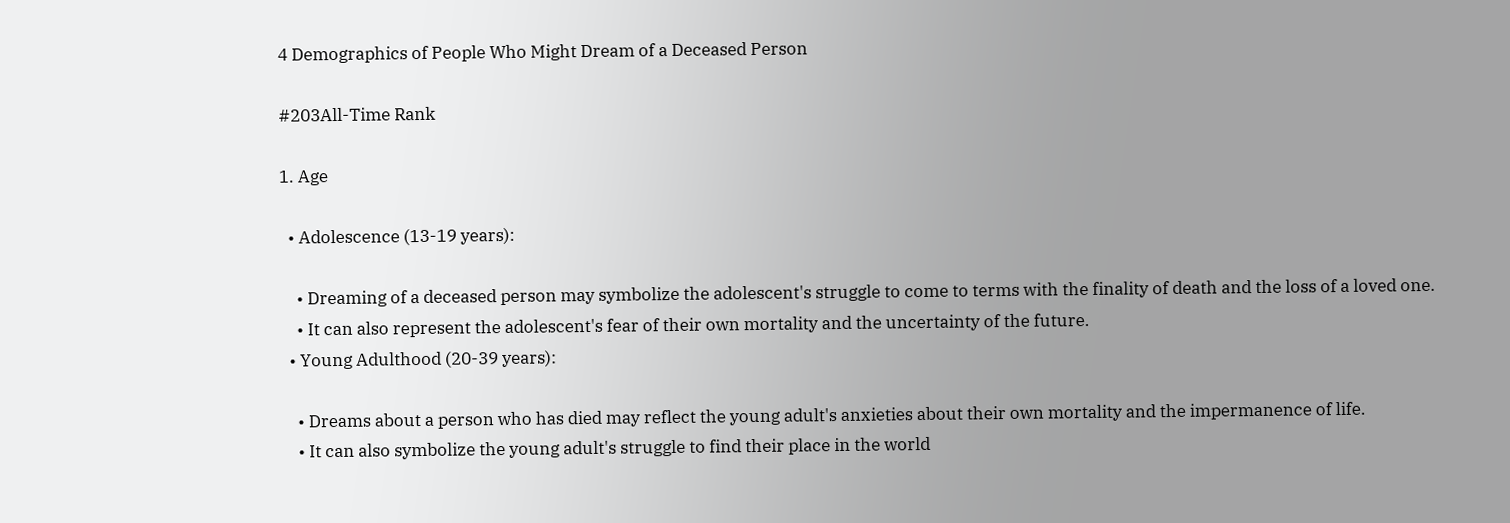4 Demographics of People Who Might Dream of a Deceased Person

#203All-Time Rank

1. Age

  • Adolescence (13-19 years):

    • Dreaming of a deceased person may symbolize the adolescent's struggle to come to terms with the finality of death and the loss of a loved one.
    • It can also represent the adolescent's fear of their own mortality and the uncertainty of the future.
  • Young Adulthood (20-39 years):

    • Dreams about a person who has died may reflect the young adult's anxieties about their own mortality and the impermanence of life.
    • It can also symbolize the young adult's struggle to find their place in the world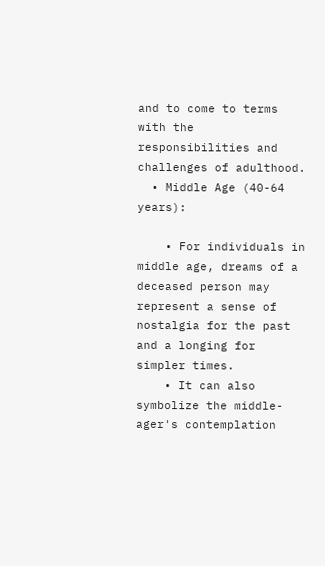and to come to terms with the responsibilities and challenges of adulthood.
  • Middle Age (40-64 years):

    • For individuals in middle age, dreams of a deceased person may represent a sense of nostalgia for the past and a longing for simpler times.
    • It can also symbolize the middle-ager's contemplation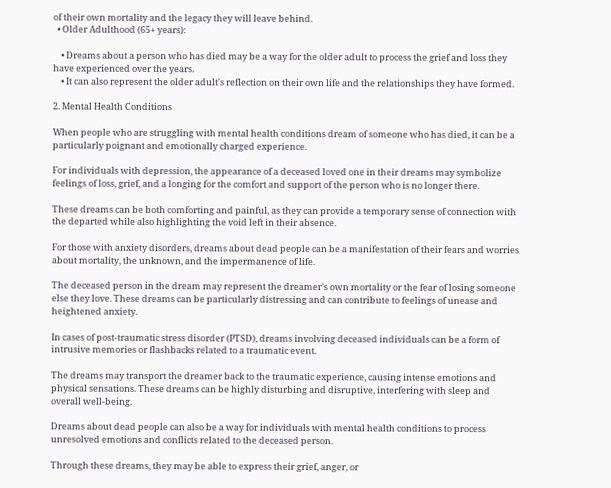of their own mortality and the legacy they will leave behind.
  • Older Adulthood (65+ years):

    • Dreams about a person who has died may be a way for the older adult to process the grief and loss they have experienced over the years.
    • It can also represent the older adult's reflection on their own life and the relationships they have formed.

2. Mental Health Conditions

When people who are struggling with mental health conditions dream of someone who has died, it can be a particularly poignant and emotionally charged experience.

For individuals with depression, the appearance of a deceased loved one in their dreams may symbolize feelings of loss, grief, and a longing for the comfort and support of the person who is no longer there.

These dreams can be both comforting and painful, as they can provide a temporary sense of connection with the departed while also highlighting the void left in their absence.

For those with anxiety disorders, dreams about dead people can be a manifestation of their fears and worries about mortality, the unknown, and the impermanence of life.

The deceased person in the dream may represent the dreamer's own mortality or the fear of losing someone else they love. These dreams can be particularly distressing and can contribute to feelings of unease and heightened anxiety.

In cases of post-traumatic stress disorder (PTSD), dreams involving deceased individuals can be a form of intrusive memories or flashbacks related to a traumatic event.

The dreams may transport the dreamer back to the traumatic experience, causing intense emotions and physical sensations. These dreams can be highly disturbing and disruptive, interfering with sleep and overall well-being.

Dreams about dead people can also be a way for individuals with mental health conditions to process unresolved emotions and conflicts related to the deceased person.

Through these dreams, they may be able to express their grief, anger, or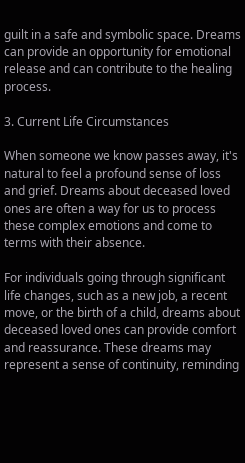guilt in a safe and symbolic space. Dreams can provide an opportunity for emotional release and can contribute to the healing process.

3. Current Life Circumstances

When someone we know passes away, it's natural to feel a profound sense of loss and grief. Dreams about deceased loved ones are often a way for us to process these complex emotions and come to terms with their absence.

For individuals going through significant life changes, such as a new job, a recent move, or the birth of a child, dreams about deceased loved ones can provide comfort and reassurance. These dreams may represent a sense of continuity, reminding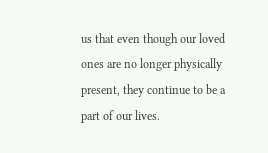us that even though our loved ones are no longer physically present, they continue to be a part of our lives.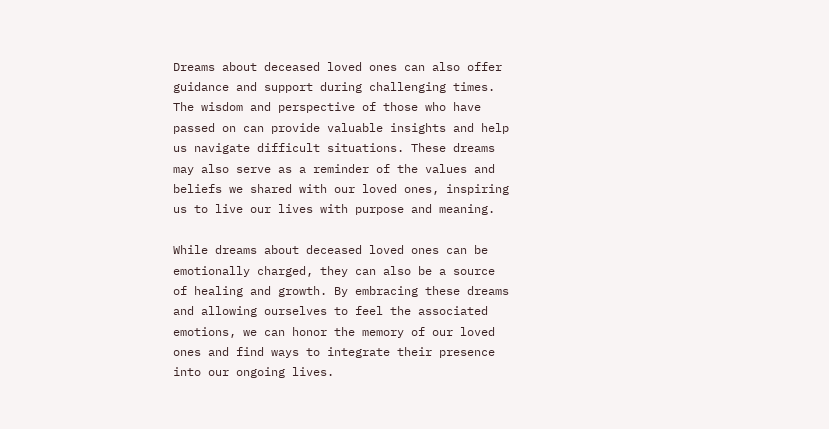Dreams about deceased loved ones can also offer guidance and support during challenging times. The wisdom and perspective of those who have passed on can provide valuable insights and help us navigate difficult situations. These dreams may also serve as a reminder of the values and beliefs we shared with our loved ones, inspiring us to live our lives with purpose and meaning.

While dreams about deceased loved ones can be emotionally charged, they can also be a source of healing and growth. By embracing these dreams and allowing ourselves to feel the associated emotions, we can honor the memory of our loved ones and find ways to integrate their presence into our ongoing lives.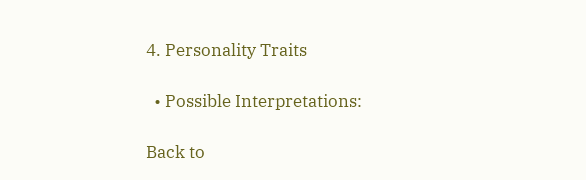4. Personality Traits

  • Possible Interpretations:

Back to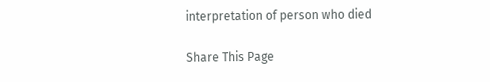interpretation of person who died

Share This Page